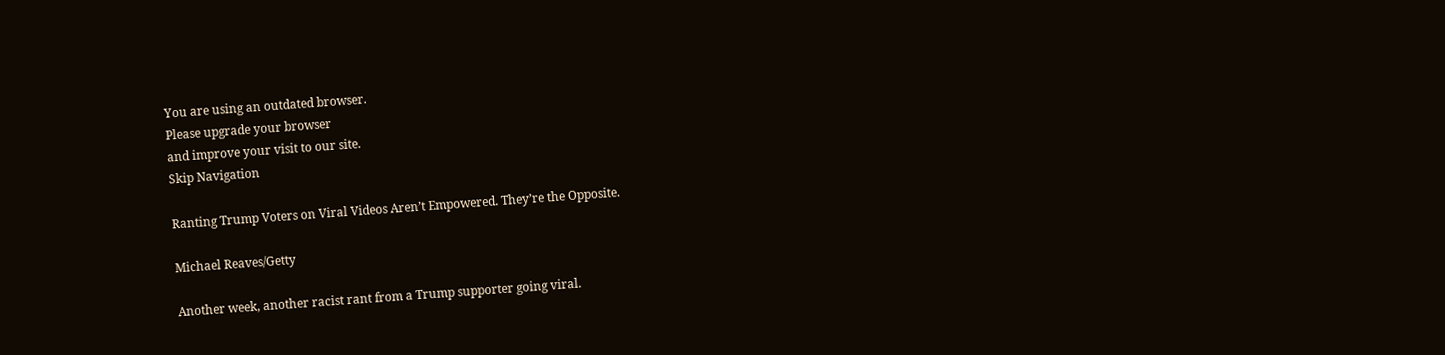You are using an outdated browser.
Please upgrade your browser
and improve your visit to our site.
Skip Navigation

Ranting Trump Voters on Viral Videos Aren’t Empowered. They’re the Opposite.

Michael Reaves/Getty

Another week, another racist rant from a Trump supporter going viral.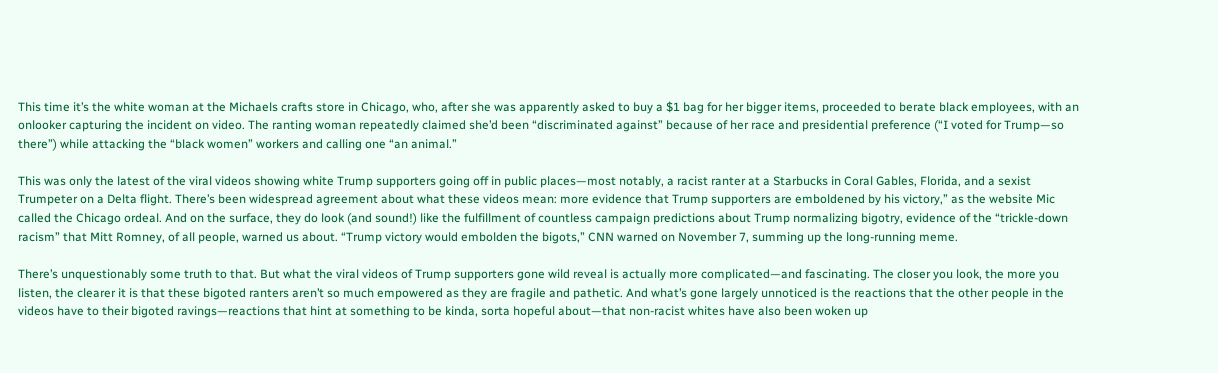This time it’s the white woman at the Michaels crafts store in Chicago, who, after she was apparently asked to buy a $1 bag for her bigger items, proceeded to berate black employees, with an onlooker capturing the incident on video. The ranting woman repeatedly claimed she’d been “discriminated against” because of her race and presidential preference (“I voted for Trump—so there”) while attacking the “black women” workers and calling one “an animal.”

This was only the latest of the viral videos showing white Trump supporters going off in public places—most notably, a racist ranter at a Starbucks in Coral Gables, Florida, and a sexist Trumpeter on a Delta flight. There’s been widespread agreement about what these videos mean: more evidence that Trump supporters are emboldened by his victory,” as the website Mic called the Chicago ordeal. And on the surface, they do look (and sound!) like the fulfillment of countless campaign predictions about Trump normalizing bigotry, evidence of the “trickle-down racism” that Mitt Romney, of all people, warned us about. “Trump victory would embolden the bigots,” CNN warned on November 7, summing up the long-running meme.

There’s unquestionably some truth to that. But what the viral videos of Trump supporters gone wild reveal is actually more complicated—and fascinating. The closer you look, the more you listen, the clearer it is that these bigoted ranters aren’t so much empowered as they are fragile and pathetic. And what’s gone largely unnoticed is the reactions that the other people in the videos have to their bigoted ravings—reactions that hint at something to be kinda, sorta hopeful about—that non-racist whites have also been woken up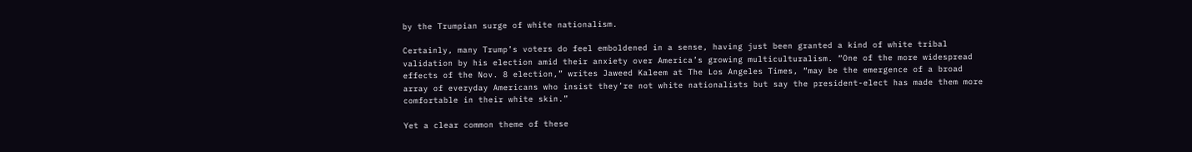by the Trumpian surge of white nationalism.

Certainly, many Trump’s voters do feel emboldened in a sense, having just been granted a kind of white tribal validation by his election amid their anxiety over America’s growing multiculturalism. “One of the more widespread effects of the Nov. 8 election,” writes Jaweed Kaleem at The Los Angeles Times, “may be the emergence of a broad array of everyday Americans who insist they’re not white nationalists but say the president-elect has made them more comfortable in their white skin.”

Yet a clear common theme of these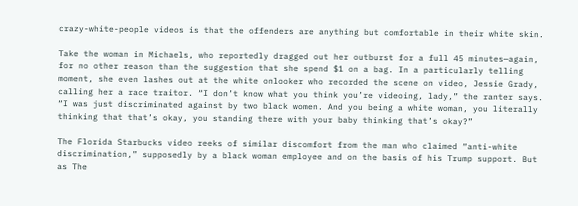crazy-white-people videos is that the offenders are anything but comfortable in their white skin.

Take the woman in Michaels, who reportedly dragged out her outburst for a full 45 minutes—again, for no other reason than the suggestion that she spend $1 on a bag. In a particularly telling moment, she even lashes out at the white onlooker who recorded the scene on video, Jessie Grady, calling her a race traitor. “I don’t know what you think you’re videoing, lady,” the ranter says. “I was just discriminated against by two black women. And you being a white woman, you literally thinking that that’s okay, you standing there with your baby thinking that’s okay?”

The Florida Starbucks video reeks of similar discomfort from the man who claimed “anti-white discrimination,” supposedly by a black woman employee and on the basis of his Trump support. But as The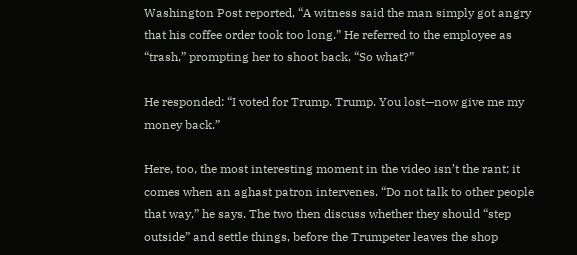Washington Post reported, “A witness said the man simply got angry that his coffee order took too long.” He referred to the employee as “trash,” prompting her to shoot back, “So what?”

He responded: “I voted for Trump. Trump. You lost—now give me my money back.”

Here, too, the most interesting moment in the video isn’t the rant; it comes when an aghast patron intervenes. “Do not talk to other people that way,” he says. The two then discuss whether they should “step outside” and settle things, before the Trumpeter leaves the shop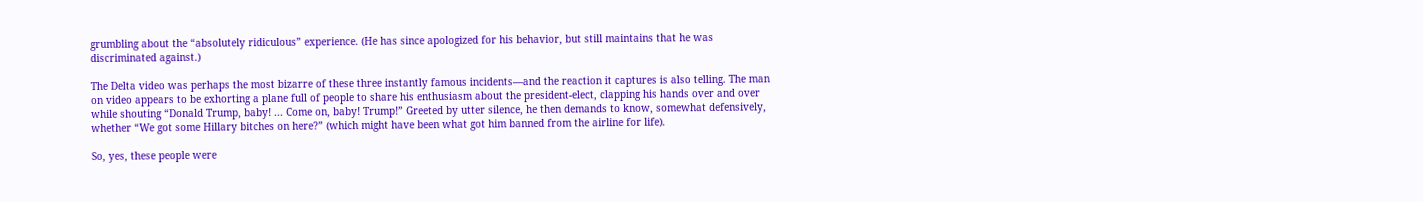grumbling about the “absolutely ridiculous” experience. (He has since apologized for his behavior, but still maintains that he was discriminated against.)

The Delta video was perhaps the most bizarre of these three instantly famous incidents—and the reaction it captures is also telling. The man on video appears to be exhorting a plane full of people to share his enthusiasm about the president-elect, clapping his hands over and over while shouting “Donald Trump, baby! ... Come on, baby! Trump!” Greeted by utter silence, he then demands to know, somewhat defensively, whether “We got some Hillary bitches on here?” (which might have been what got him banned from the airline for life).

So, yes, these people were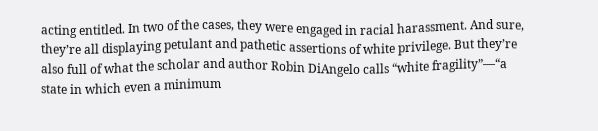acting entitled. In two of the cases, they were engaged in racial harassment. And sure, they’re all displaying petulant and pathetic assertions of white privilege. But they’re also full of what the scholar and author Robin DiAngelo calls “white fragility”—“a state in which even a minimum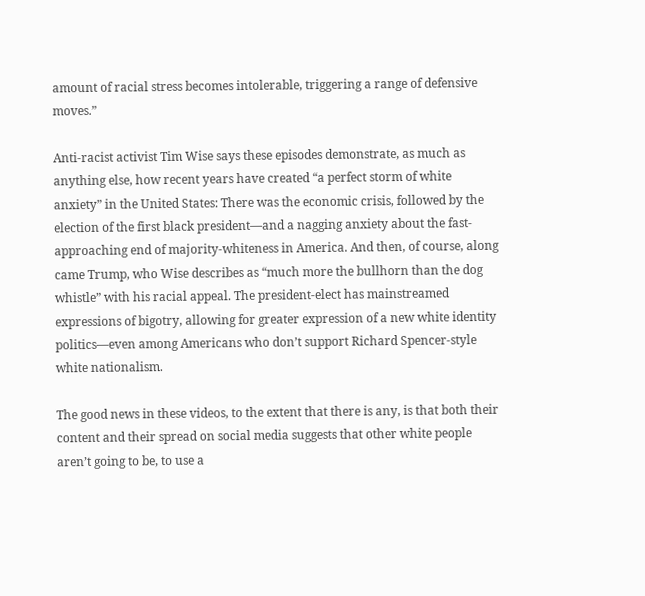amount of racial stress becomes intolerable, triggering a range of defensive moves.”

Anti-racist activist Tim Wise says these episodes demonstrate, as much as anything else, how recent years have created “a perfect storm of white anxiety” in the United States: There was the economic crisis, followed by the election of the first black president—and a nagging anxiety about the fast-approaching end of majority-whiteness in America. And then, of course, along came Trump, who Wise describes as “much more the bullhorn than the dog whistle” with his racial appeal. The president-elect has mainstreamed expressions of bigotry, allowing for greater expression of a new white identity politics—even among Americans who don’t support Richard Spencer-style white nationalism.

The good news in these videos, to the extent that there is any, is that both their content and their spread on social media suggests that other white people aren’t going to be, to use a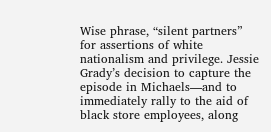Wise phrase, “silent partners” for assertions of white nationalism and privilege. Jessie Grady’s decision to capture the episode in Michaels—and to immediately rally to the aid of black store employees, along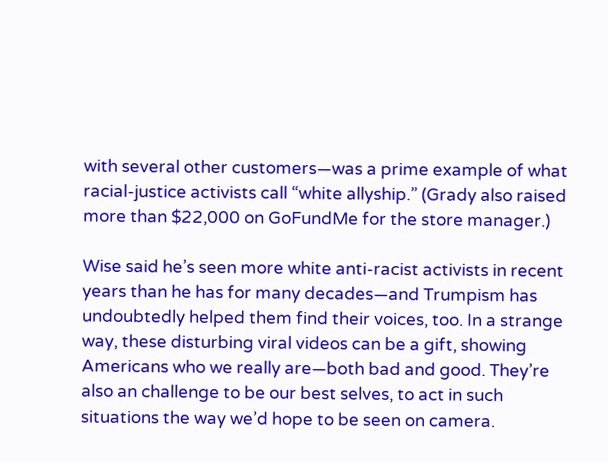with several other customers—was a prime example of what racial-justice activists call “white allyship.” (Grady also raised more than $22,000 on GoFundMe for the store manager.)

Wise said he’s seen more white anti-racist activists in recent years than he has for many decades—and Trumpism has undoubtedly helped them find their voices, too. In a strange way, these disturbing viral videos can be a gift, showing Americans who we really are—both bad and good. They’re also an challenge to be our best selves, to act in such situations the way we’d hope to be seen on camera.